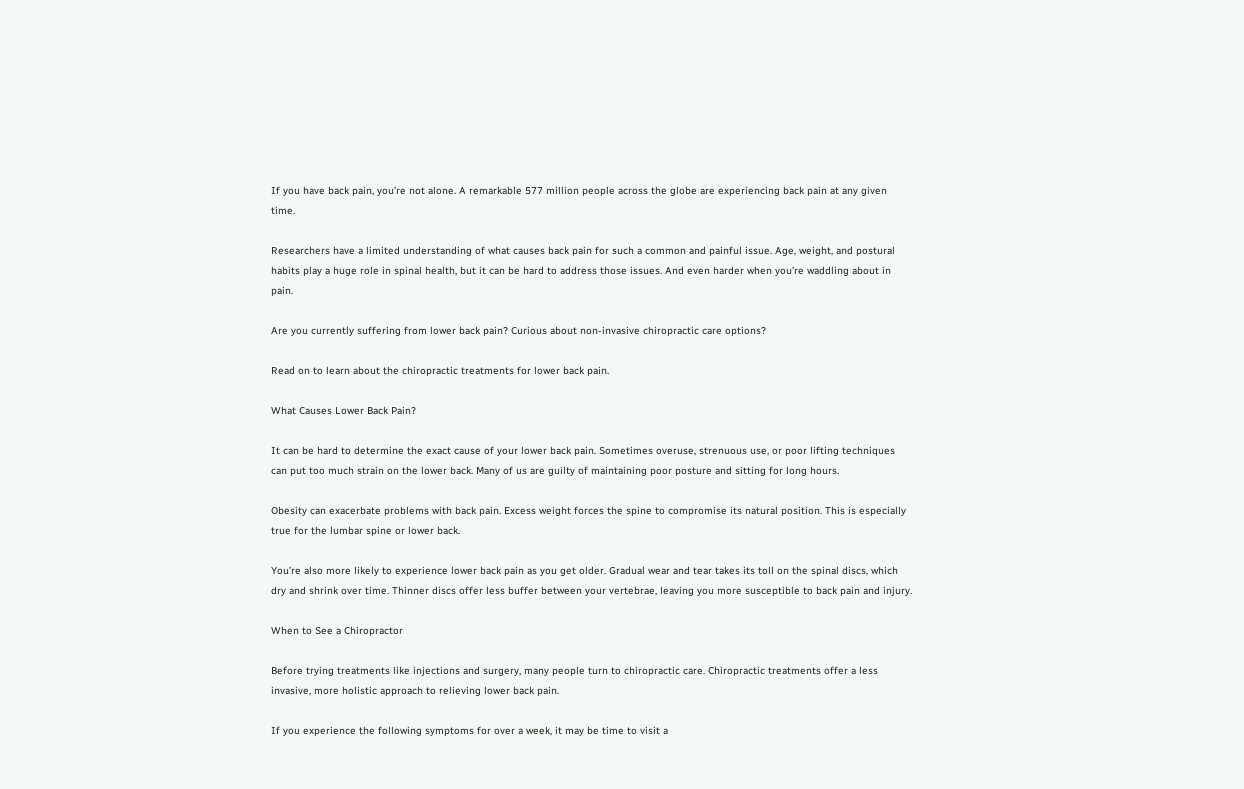If you have back pain, you’re not alone. A remarkable 577 million people across the globe are experiencing back pain at any given time.

Researchers have a limited understanding of what causes back pain for such a common and painful issue. Age, weight, and postural habits play a huge role in spinal health, but it can be hard to address those issues. And even harder when you’re waddling about in pain.

Are you currently suffering from lower back pain? Curious about non-invasive chiropractic care options?

Read on to learn about the chiropractic treatments for lower back pain.

What Causes Lower Back Pain?

It can be hard to determine the exact cause of your lower back pain. Sometimes overuse, strenuous use, or poor lifting techniques can put too much strain on the lower back. Many of us are guilty of maintaining poor posture and sitting for long hours.

Obesity can exacerbate problems with back pain. Excess weight forces the spine to compromise its natural position. This is especially true for the lumbar spine or lower back.

You’re also more likely to experience lower back pain as you get older. Gradual wear and tear takes its toll on the spinal discs, which dry and shrink over time. Thinner discs offer less buffer between your vertebrae, leaving you more susceptible to back pain and injury.

When to See a Chiropractor

Before trying treatments like injections and surgery, many people turn to chiropractic care. Chiropractic treatments offer a less invasive, more holistic approach to relieving lower back pain.

If you experience the following symptoms for over a week, it may be time to visit a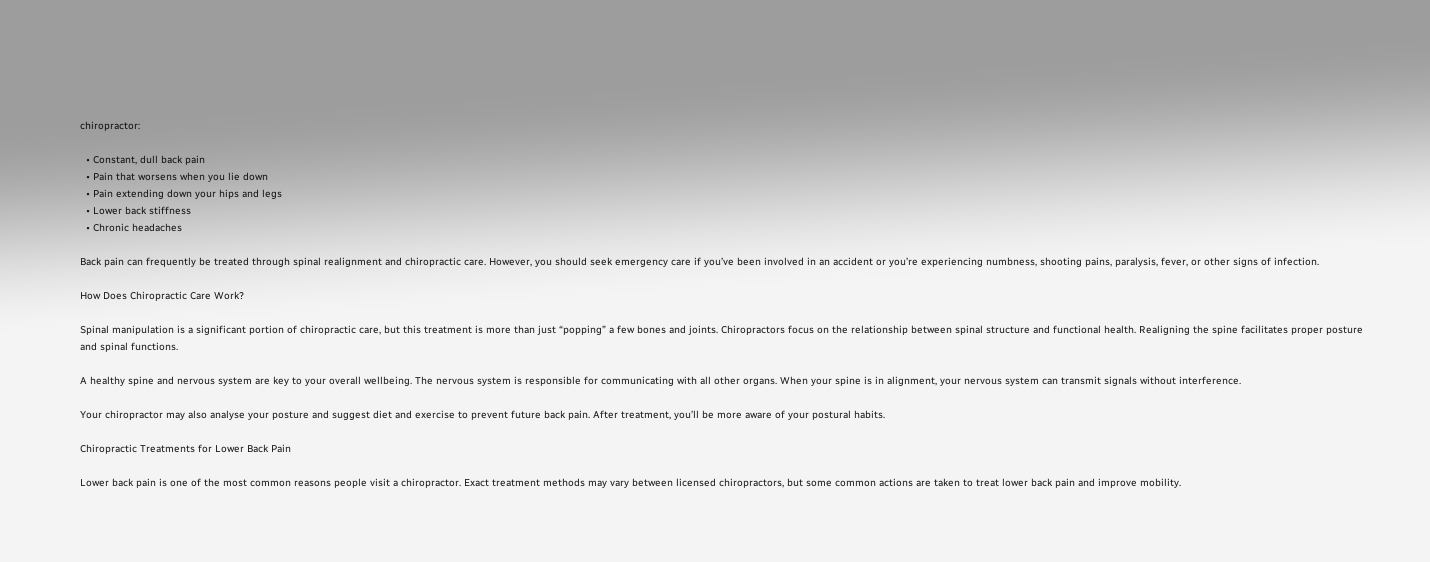chiropractor:

  • Constant, dull back pain
  • Pain that worsens when you lie down
  • Pain extending down your hips and legs
  • Lower back stiffness
  • Chronic headaches

Back pain can frequently be treated through spinal realignment and chiropractic care. However, you should seek emergency care if you’ve been involved in an accident or you’re experiencing numbness, shooting pains, paralysis, fever, or other signs of infection.

How Does Chiropractic Care Work?

Spinal manipulation is a significant portion of chiropractic care, but this treatment is more than just “popping” a few bones and joints. Chiropractors focus on the relationship between spinal structure and functional health. Realigning the spine facilitates proper posture and spinal functions.

A healthy spine and nervous system are key to your overall wellbeing. The nervous system is responsible for communicating with all other organs. When your spine is in alignment, your nervous system can transmit signals without interference.

Your chiropractor may also analyse your posture and suggest diet and exercise to prevent future back pain. After treatment, you’ll be more aware of your postural habits.

Chiropractic Treatments for Lower Back Pain

Lower back pain is one of the most common reasons people visit a chiropractor. Exact treatment methods may vary between licensed chiropractors, but some common actions are taken to treat lower back pain and improve mobility.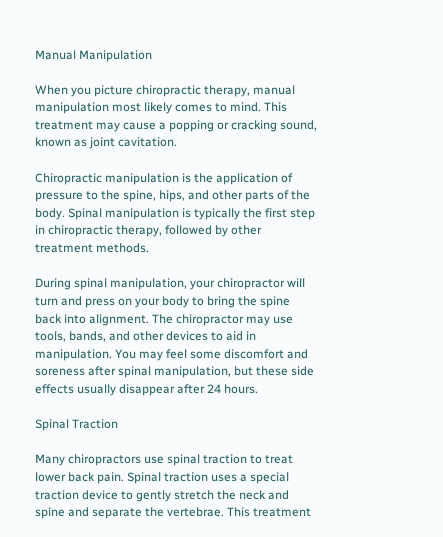Manual Manipulation

When you picture chiropractic therapy, manual manipulation most likely comes to mind. This treatment may cause a popping or cracking sound, known as joint cavitation.

Chiropractic manipulation is the application of pressure to the spine, hips, and other parts of the body. Spinal manipulation is typically the first step in chiropractic therapy, followed by other treatment methods.

During spinal manipulation, your chiropractor will turn and press on your body to bring the spine back into alignment. The chiropractor may use tools, bands, and other devices to aid in manipulation. You may feel some discomfort and soreness after spinal manipulation, but these side effects usually disappear after 24 hours.

Spinal Traction

Many chiropractors use spinal traction to treat lower back pain. Spinal traction uses a special traction device to gently stretch the neck and spine and separate the vertebrae. This treatment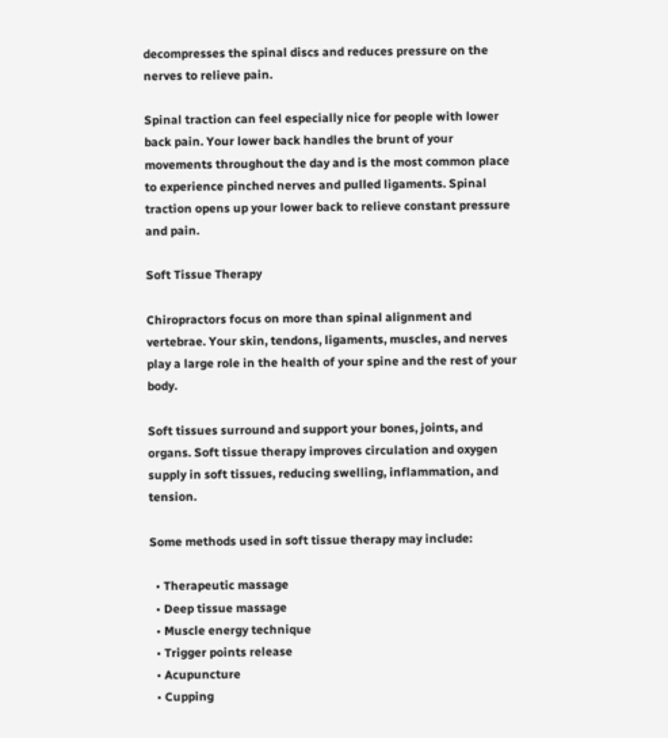decompresses the spinal discs and reduces pressure on the nerves to relieve pain.

Spinal traction can feel especially nice for people with lower back pain. Your lower back handles the brunt of your movements throughout the day and is the most common place to experience pinched nerves and pulled ligaments. Spinal traction opens up your lower back to relieve constant pressure and pain.

Soft Tissue Therapy

Chiropractors focus on more than spinal alignment and vertebrae. Your skin, tendons, ligaments, muscles, and nerves play a large role in the health of your spine and the rest of your body.

Soft tissues surround and support your bones, joints, and organs. Soft tissue therapy improves circulation and oxygen supply in soft tissues, reducing swelling, inflammation, and tension.

Some methods used in soft tissue therapy may include:

  • Therapeutic massage
  • Deep tissue massage
  • Muscle energy technique
  • Trigger points release
  • Acupuncture
  • Cupping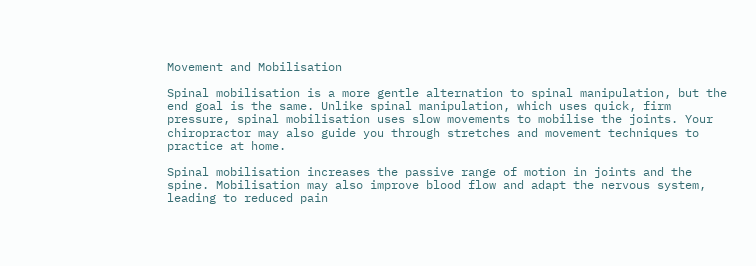Movement and Mobilisation

Spinal mobilisation is a more gentle alternation to spinal manipulation, but the end goal is the same. Unlike spinal manipulation, which uses quick, firm pressure, spinal mobilisation uses slow movements to mobilise the joints. Your chiropractor may also guide you through stretches and movement techniques to practice at home.

Spinal mobilisation increases the passive range of motion in joints and the spine. Mobilisation may also improve blood flow and adapt the nervous system, leading to reduced pain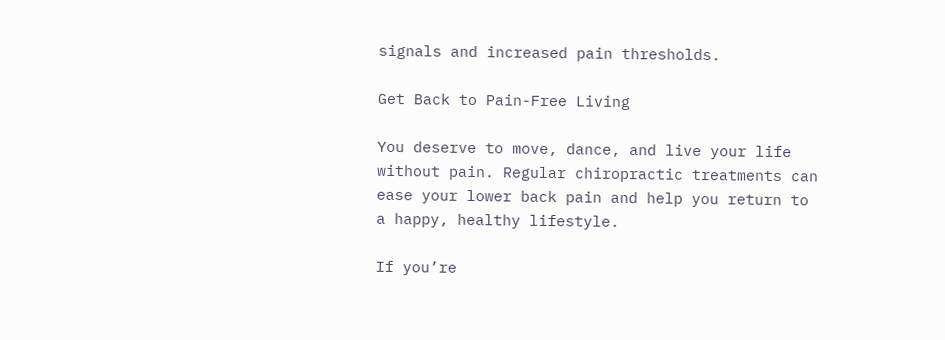signals and increased pain thresholds.

Get Back to Pain-Free Living

You deserve to move, dance, and live your life without pain. Regular chiropractic treatments can ease your lower back pain and help you return to a happy, healthy lifestyle.

If you’re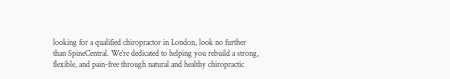looking for a qualified chiropractor in London, look no further than SpineCentral. We’re dedicated to helping you rebuild a strong, flexible, and pain-free through natural and healthy chiropractic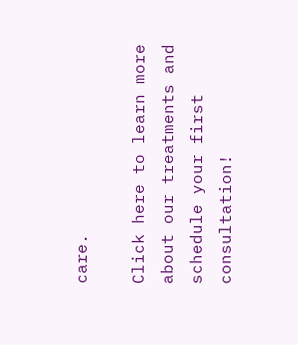care.

Click here to learn more about our treatments and schedule your first consultation!